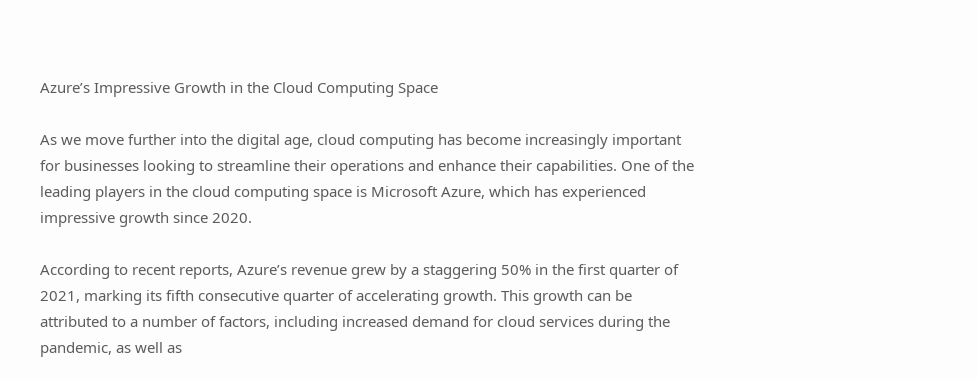Azure’s Impressive Growth in the Cloud Computing Space

As we move further into the digital age, cloud computing has become increasingly important for businesses looking to streamline their operations and enhance their capabilities. One of the leading players in the cloud computing space is Microsoft Azure, which has experienced impressive growth since 2020.

According to recent reports, Azure’s revenue grew by a staggering 50% in the first quarter of 2021, marking its fifth consecutive quarter of accelerating growth. This growth can be attributed to a number of factors, including increased demand for cloud services during the pandemic, as well as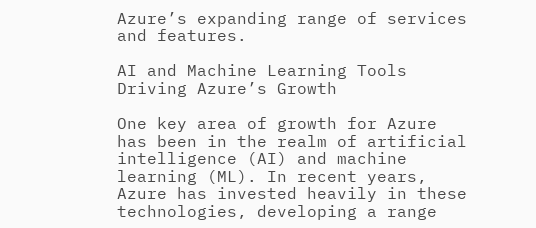Azure’s expanding range of services and features.

AI and Machine Learning Tools Driving Azure’s Growth

One key area of growth for Azure has been in the realm of artificial intelligence (AI) and machine learning (ML). In recent years, Azure has invested heavily in these technologies, developing a range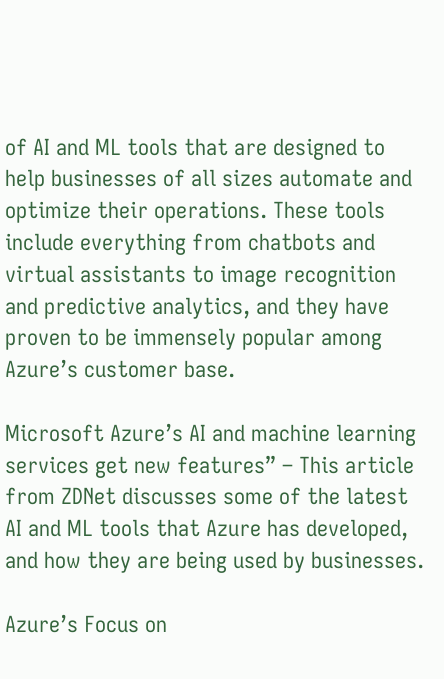of AI and ML tools that are designed to help businesses of all sizes automate and optimize their operations. These tools include everything from chatbots and virtual assistants to image recognition and predictive analytics, and they have proven to be immensely popular among Azure’s customer base.

Microsoft Azure’s AI and machine learning services get new features” – This article from ZDNet discusses some of the latest AI and ML tools that Azure has developed, and how they are being used by businesses.

Azure’s Focus on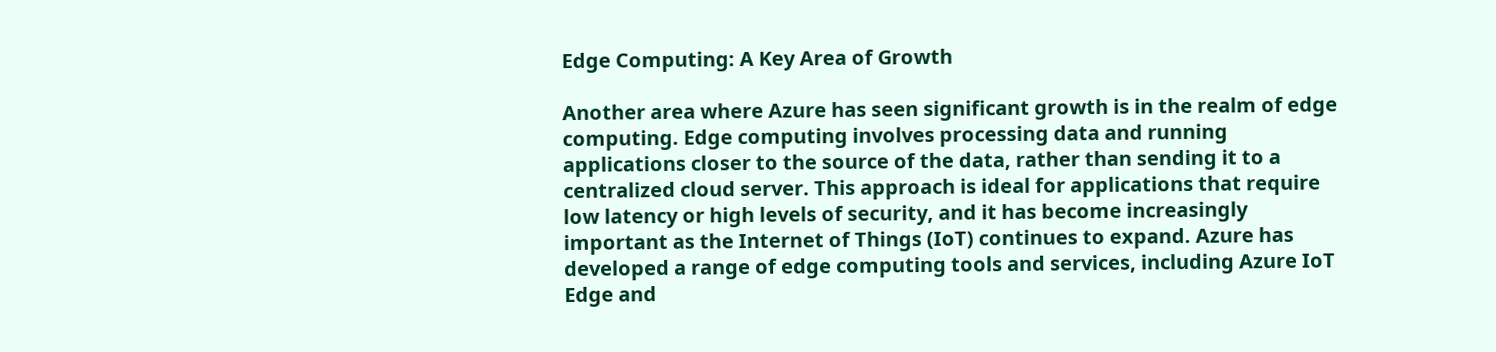Edge Computing: A Key Area of Growth

Another area where Azure has seen significant growth is in the realm of edge computing. Edge computing involves processing data and running applications closer to the source of the data, rather than sending it to a centralized cloud server. This approach is ideal for applications that require low latency or high levels of security, and it has become increasingly important as the Internet of Things (IoT) continues to expand. Azure has developed a range of edge computing tools and services, including Azure IoT Edge and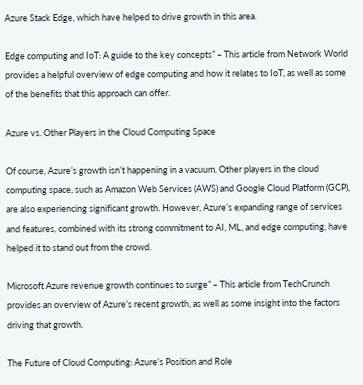Azure Stack Edge, which have helped to drive growth in this area.

Edge computing and IoT: A guide to the key concepts” – This article from Network World provides a helpful overview of edge computing and how it relates to IoT, as well as some of the benefits that this approach can offer.

Azure vs. Other Players in the Cloud Computing Space

Of course, Azure’s growth isn’t happening in a vacuum. Other players in the cloud computing space, such as Amazon Web Services (AWS) and Google Cloud Platform (GCP), are also experiencing significant growth. However, Azure’s expanding range of services and features, combined with its strong commitment to AI, ML, and edge computing, have helped it to stand out from the crowd.

Microsoft Azure revenue growth continues to surge” – This article from TechCrunch provides an overview of Azure’s recent growth, as well as some insight into the factors driving that growth.

The Future of Cloud Computing: Azure’s Position and Role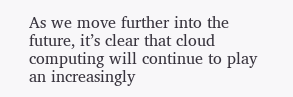As we move further into the future, it’s clear that cloud computing will continue to play an increasingly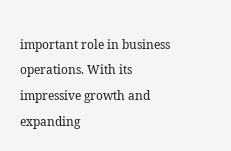important role in business operations. With its impressive growth and expanding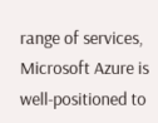range of services, Microsoft Azure is well-positioned to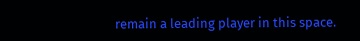remain a leading player in this space.